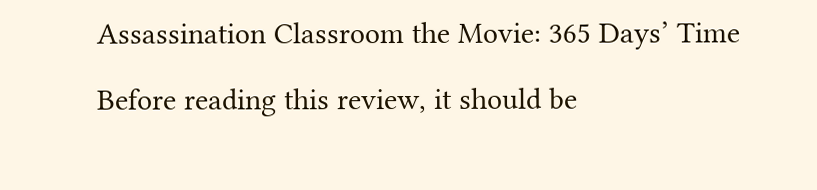Assassination Classroom the Movie: 365 Days’ Time

Before reading this review, it should be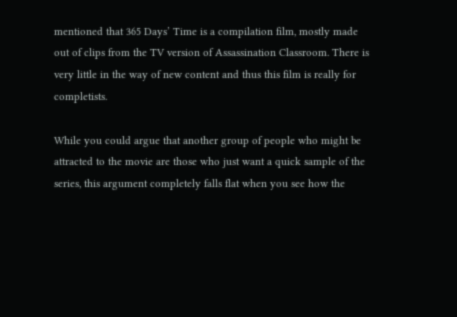mentioned that 365 Days’ Time is a compilation film, mostly made out of clips from the TV version of Assassination Classroom. There is very little in the way of new content and thus this film is really for completists.

While you could argue that another group of people who might be attracted to the movie are those who just want a quick sample of the series, this argument completely falls flat when you see how the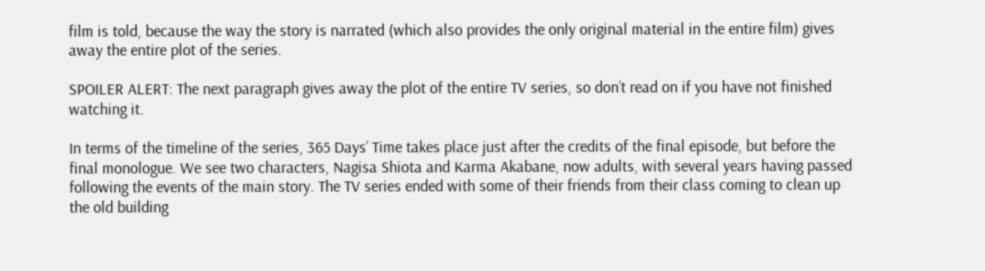film is told, because the way the story is narrated (which also provides the only original material in the entire film) gives away the entire plot of the series.

SPOILER ALERT: The next paragraph gives away the plot of the entire TV series, so don’t read on if you have not finished watching it.

In terms of the timeline of the series, 365 Days’ Time takes place just after the credits of the final episode, but before the final monologue. We see two characters, Nagisa Shiota and Karma Akabane, now adults, with several years having passed following the events of the main story. The TV series ended with some of their friends from their class coming to clean up the old building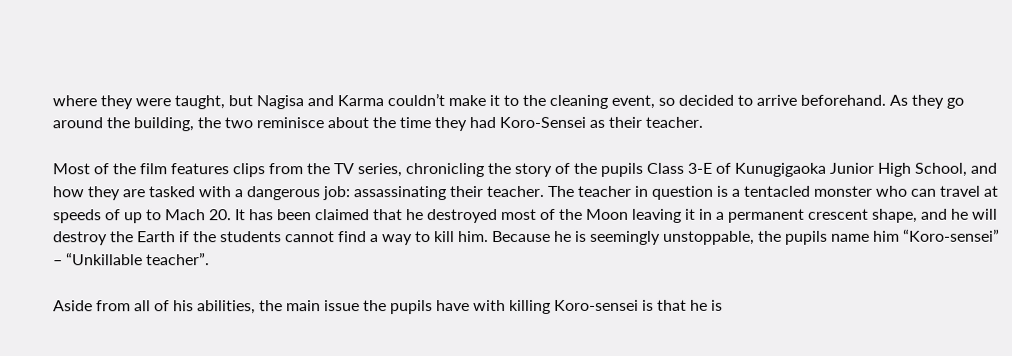where they were taught, but Nagisa and Karma couldn’t make it to the cleaning event, so decided to arrive beforehand. As they go around the building, the two reminisce about the time they had Koro-Sensei as their teacher.

Most of the film features clips from the TV series, chronicling the story of the pupils Class 3-E of Kunugigaoka Junior High School, and how they are tasked with a dangerous job: assassinating their teacher. The teacher in question is a tentacled monster who can travel at speeds of up to Mach 20. It has been claimed that he destroyed most of the Moon leaving it in a permanent crescent shape, and he will destroy the Earth if the students cannot find a way to kill him. Because he is seemingly unstoppable, the pupils name him “Koro-sensei” – “Unkillable teacher”.

Aside from all of his abilities, the main issue the pupils have with killing Koro-sensei is that he is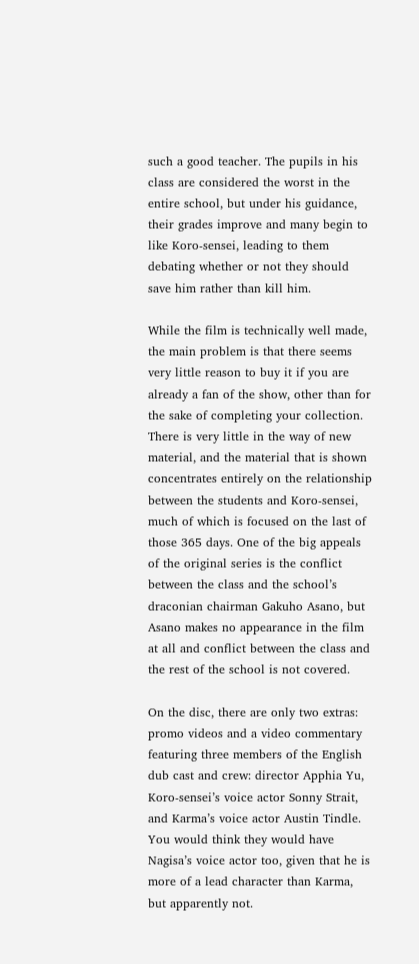such a good teacher. The pupils in his class are considered the worst in the entire school, but under his guidance, their grades improve and many begin to like Koro-sensei, leading to them debating whether or not they should save him rather than kill him.

While the film is technically well made, the main problem is that there seems very little reason to buy it if you are already a fan of the show, other than for the sake of completing your collection. There is very little in the way of new material, and the material that is shown concentrates entirely on the relationship between the students and Koro-sensei, much of which is focused on the last of those 365 days. One of the big appeals of the original series is the conflict between the class and the school’s draconian chairman Gakuho Asano, but Asano makes no appearance in the film at all and conflict between the class and the rest of the school is not covered.

On the disc, there are only two extras: promo videos and a video commentary featuring three members of the English dub cast and crew: director Apphia Yu, Koro-sensei’s voice actor Sonny Strait, and Karma’s voice actor Austin Tindle. You would think they would have Nagisa’s voice actor too, given that he is more of a lead character than Karma, but apparently not.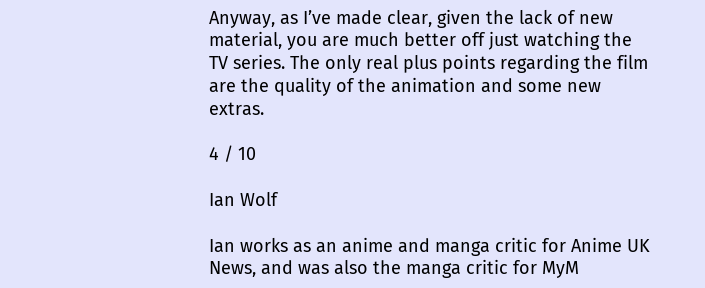Anyway, as I’ve made clear, given the lack of new material, you are much better off just watching the TV series. The only real plus points regarding the film are the quality of the animation and some new extras.

4 / 10

Ian Wolf

Ian works as an anime and manga critic for Anime UK News, and was also the manga critic for MyM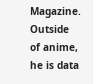Magazine. Outside of anime, he is data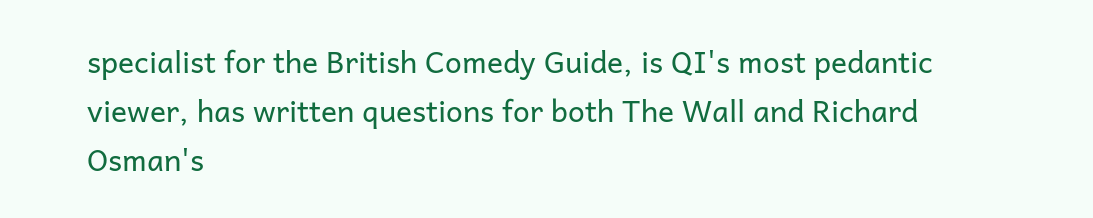specialist for the British Comedy Guide, is QI's most pedantic viewer, has written questions for both The Wall and Richard Osman's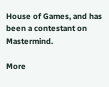House of Games, and has been a contestant on Mastermind.

More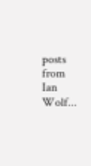posts from Ian Wolf...